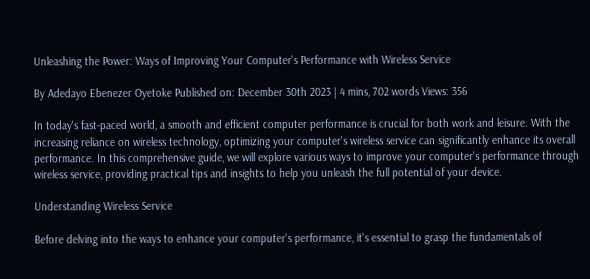Unleashing the Power: Ways of Improving Your Computer's Performance with Wireless Service

By Adedayo Ebenezer Oyetoke Published on: December 30th 2023 | 4 mins, 702 words Views: 356

In today's fast-paced world, a smooth and efficient computer performance is crucial for both work and leisure. With the increasing reliance on wireless technology, optimizing your computer's wireless service can significantly enhance its overall performance. In this comprehensive guide, we will explore various ways to improve your computer's performance through wireless service, providing practical tips and insights to help you unleash the full potential of your device.

Understanding Wireless Service

Before delving into the ways to enhance your computer's performance, it's essential to grasp the fundamentals of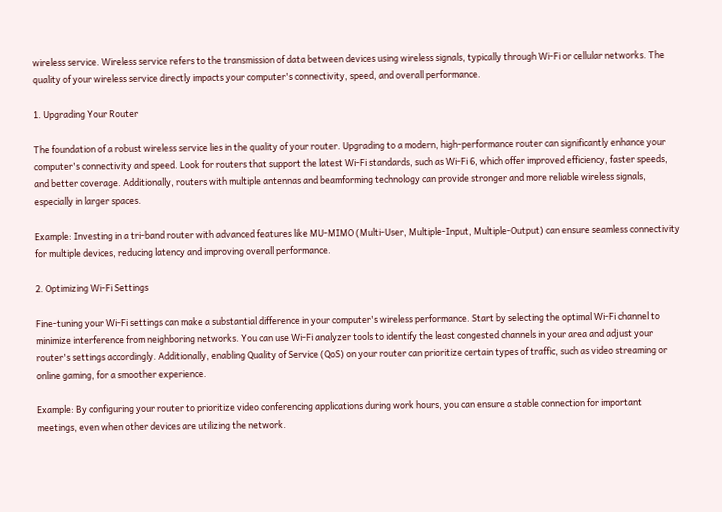wireless service. Wireless service refers to the transmission of data between devices using wireless signals, typically through Wi-Fi or cellular networks. The quality of your wireless service directly impacts your computer's connectivity, speed, and overall performance.

1. Upgrading Your Router

The foundation of a robust wireless service lies in the quality of your router. Upgrading to a modern, high-performance router can significantly enhance your computer's connectivity and speed. Look for routers that support the latest Wi-Fi standards, such as Wi-Fi 6, which offer improved efficiency, faster speeds, and better coverage. Additionally, routers with multiple antennas and beamforming technology can provide stronger and more reliable wireless signals, especially in larger spaces.

Example: Investing in a tri-band router with advanced features like MU-MIMO (Multi-User, Multiple-Input, Multiple-Output) can ensure seamless connectivity for multiple devices, reducing latency and improving overall performance.

2. Optimizing Wi-Fi Settings

Fine-tuning your Wi-Fi settings can make a substantial difference in your computer's wireless performance. Start by selecting the optimal Wi-Fi channel to minimize interference from neighboring networks. You can use Wi-Fi analyzer tools to identify the least congested channels in your area and adjust your router's settings accordingly. Additionally, enabling Quality of Service (QoS) on your router can prioritize certain types of traffic, such as video streaming or online gaming, for a smoother experience.

Example: By configuring your router to prioritize video conferencing applications during work hours, you can ensure a stable connection for important meetings, even when other devices are utilizing the network.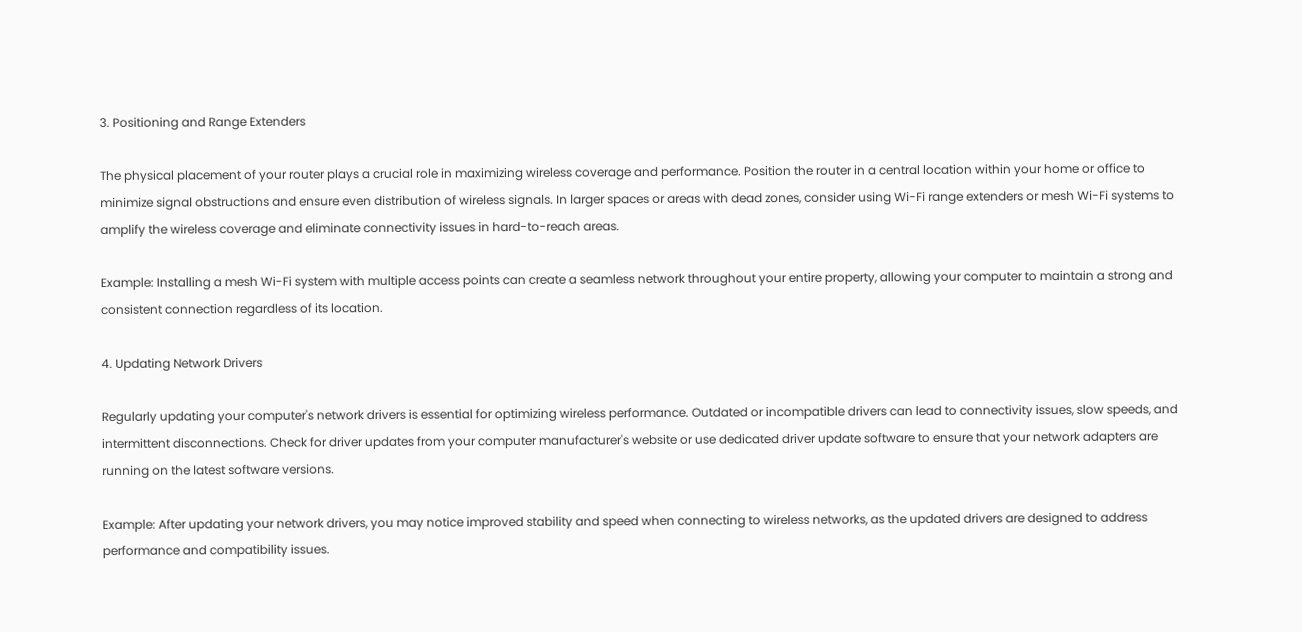3. Positioning and Range Extenders

The physical placement of your router plays a crucial role in maximizing wireless coverage and performance. Position the router in a central location within your home or office to minimize signal obstructions and ensure even distribution of wireless signals. In larger spaces or areas with dead zones, consider using Wi-Fi range extenders or mesh Wi-Fi systems to amplify the wireless coverage and eliminate connectivity issues in hard-to-reach areas.

Example: Installing a mesh Wi-Fi system with multiple access points can create a seamless network throughout your entire property, allowing your computer to maintain a strong and consistent connection regardless of its location.

4. Updating Network Drivers

Regularly updating your computer's network drivers is essential for optimizing wireless performance. Outdated or incompatible drivers can lead to connectivity issues, slow speeds, and intermittent disconnections. Check for driver updates from your computer manufacturer's website or use dedicated driver update software to ensure that your network adapters are running on the latest software versions.

Example: After updating your network drivers, you may notice improved stability and speed when connecting to wireless networks, as the updated drivers are designed to address performance and compatibility issues.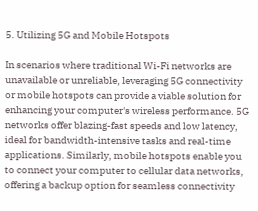5. Utilizing 5G and Mobile Hotspots

In scenarios where traditional Wi-Fi networks are unavailable or unreliable, leveraging 5G connectivity or mobile hotspots can provide a viable solution for enhancing your computer's wireless performance. 5G networks offer blazing-fast speeds and low latency, ideal for bandwidth-intensive tasks and real-time applications. Similarly, mobile hotspots enable you to connect your computer to cellular data networks, offering a backup option for seamless connectivity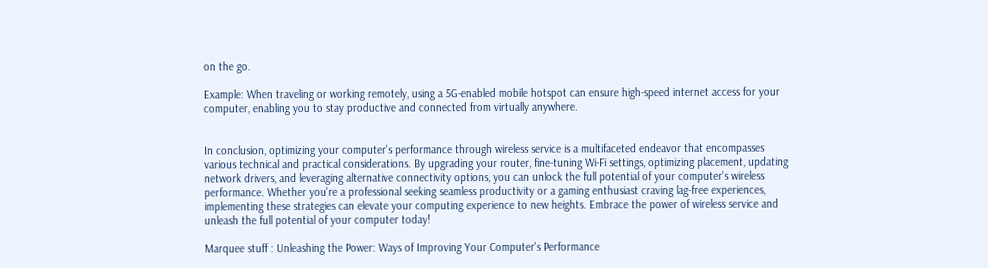on the go.

Example: When traveling or working remotely, using a 5G-enabled mobile hotspot can ensure high-speed internet access for your computer, enabling you to stay productive and connected from virtually anywhere.


In conclusion, optimizing your computer's performance through wireless service is a multifaceted endeavor that encompasses various technical and practical considerations. By upgrading your router, fine-tuning Wi-Fi settings, optimizing placement, updating network drivers, and leveraging alternative connectivity options, you can unlock the full potential of your computer's wireless performance. Whether you're a professional seeking seamless productivity or a gaming enthusiast craving lag-free experiences, implementing these strategies can elevate your computing experience to new heights. Embrace the power of wireless service and unleash the full potential of your computer today!

Marquee stuff : Unleashing the Power: Ways of Improving Your Computer's Performance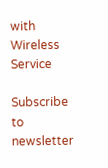with Wireless Service

Subscribe to newsletter